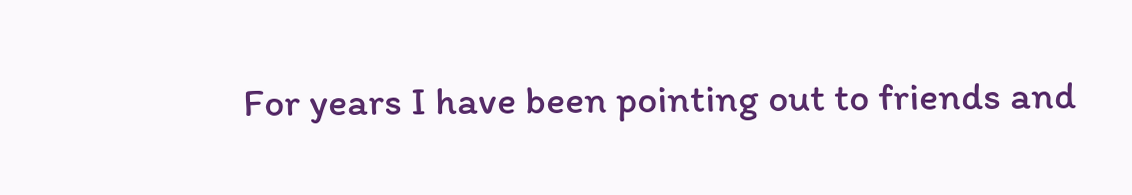For years I have been pointing out to friends and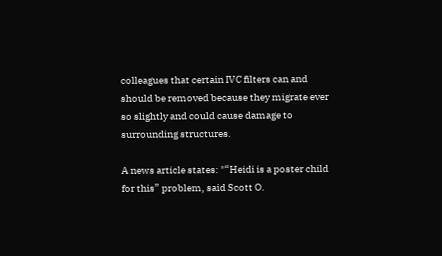colleagues that certain IVC filters can and should be removed because they migrate ever so slightly and could cause damage to surrounding structures.

A news article states: "“Heidi is a poster child for this” problem, said Scott O.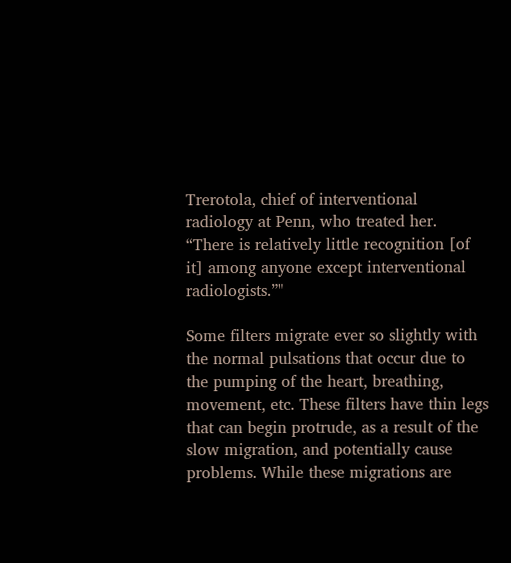Trerotola, chief of interventional radiology at Penn, who treated her. “There is relatively little recognition [of it] among anyone except interventional radiologists.”"

Some filters migrate ever so slightly with the normal pulsations that occur due to the pumping of the heart, breathing, movement, etc. These filters have thin legs that can begin protrude, as a result of the slow migration, and potentially cause problems. While these migrations are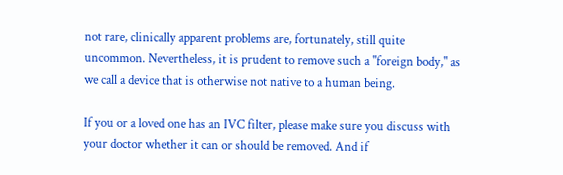not rare, clinically apparent problems are, fortunately, still quite uncommon. Nevertheless, it is prudent to remove such a "foreign body," as we call a device that is otherwise not native to a human being.

If you or a loved one has an IVC filter, please make sure you discuss with your doctor whether it can or should be removed. And if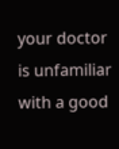your doctor is unfamiliar with a good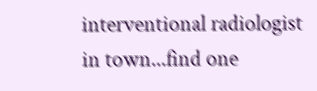interventional radiologist in town...find one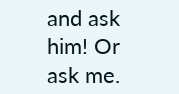and ask him! Or ask me.